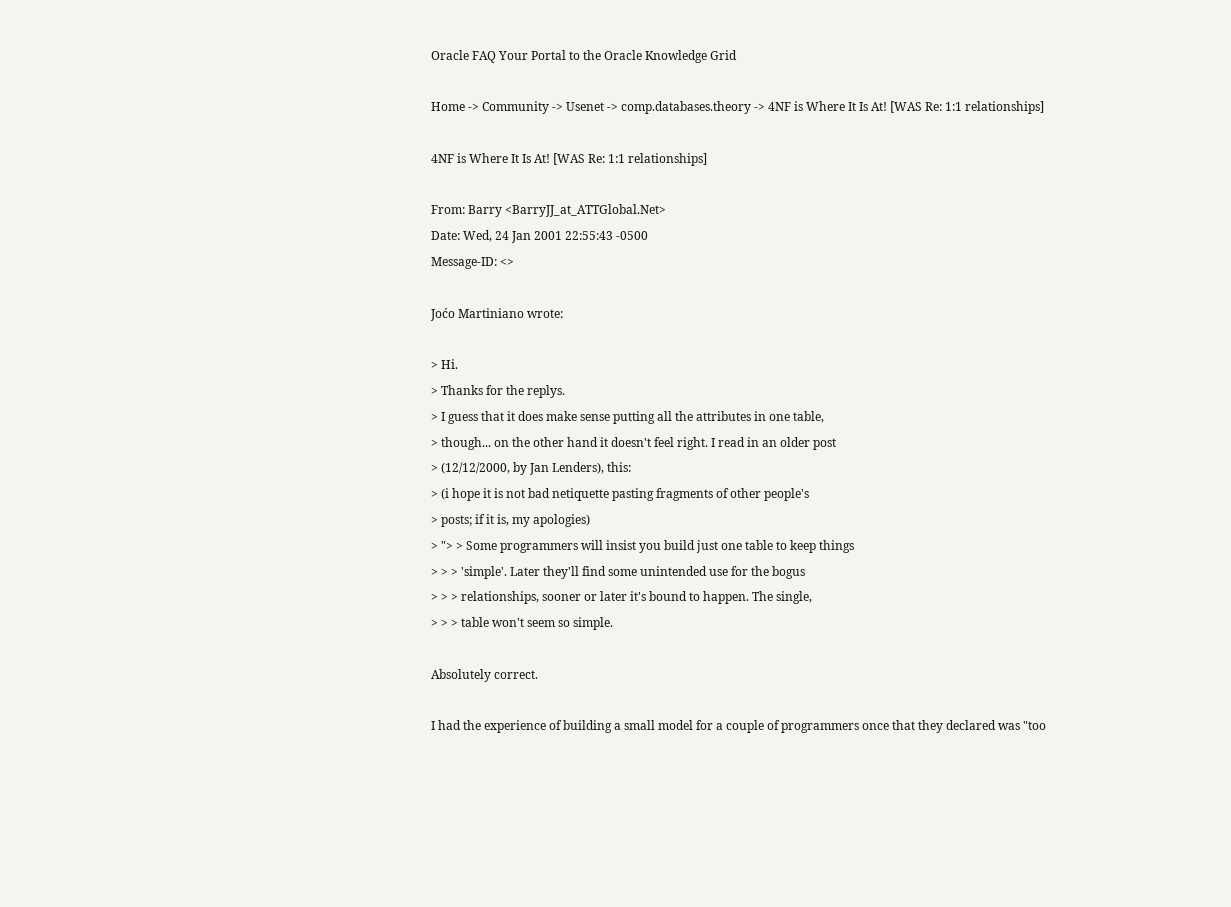Oracle FAQ Your Portal to the Oracle Knowledge Grid

Home -> Community -> Usenet -> comp.databases.theory -> 4NF is Where It Is At! [WAS Re: 1:1 relationships]

4NF is Where It Is At! [WAS Re: 1:1 relationships]

From: Barry <BarryJJ_at_ATTGlobal.Net>
Date: Wed, 24 Jan 2001 22:55:43 -0500
Message-ID: <>

Joćo Martiniano wrote:

> Hi.
> Thanks for the replys.
> I guess that it does make sense putting all the attributes in one table,
> though... on the other hand it doesn't feel right. I read in an older post
> (12/12/2000, by Jan Lenders), this:
> (i hope it is not bad netiquette pasting fragments of other people's
> posts; if it is, my apologies)
> "> > Some programmers will insist you build just one table to keep things
> > > 'simple'. Later they'll find some unintended use for the bogus
> > > relationships, sooner or later it's bound to happen. The single,
> > > table won't seem so simple.

Absolutely correct.

I had the experience of building a small model for a couple of programmers once that they declared was "too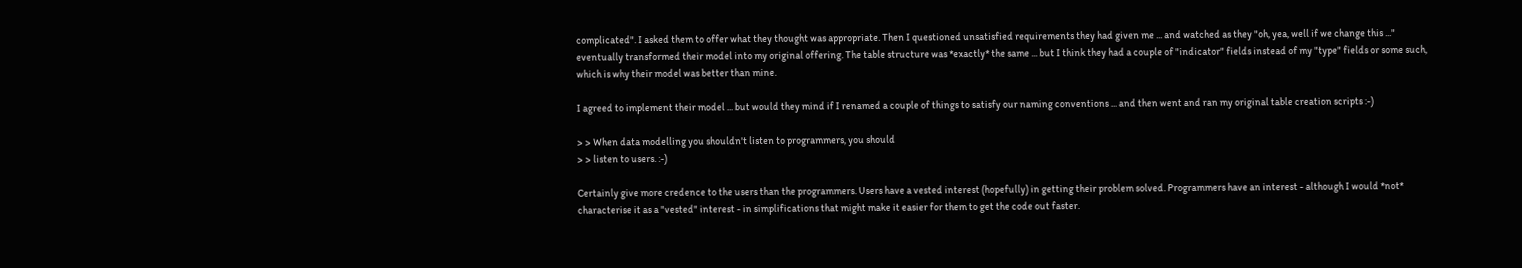complicated". I asked them to offer what they thought was appropriate. Then I questioned unsatisfied requirements they had given me ... and watched as they "oh, yea, well if we change this ..." eventually transformed their model into my original offering. The table structure was *exactly* the same ... but I think they had a couple of "indicator" fields instead of my "type" fields or some such, which is why their model was better than mine.

I agreed to implement their model ... but would they mind if I renamed a couple of things to satisfy our naming conventions ... and then went and ran my original table creation scripts :-)

> > When data modelling you shouldn't listen to programmers, you should
> > listen to users. :-)

Certainly give more credence to the users than the programmers. Users have a vested interest (hopefully) in getting their problem solved. Programmers have an interest - although I would *not* characterise it as a "vested" interest - in simplifications that might make it easier for them to get the code out faster.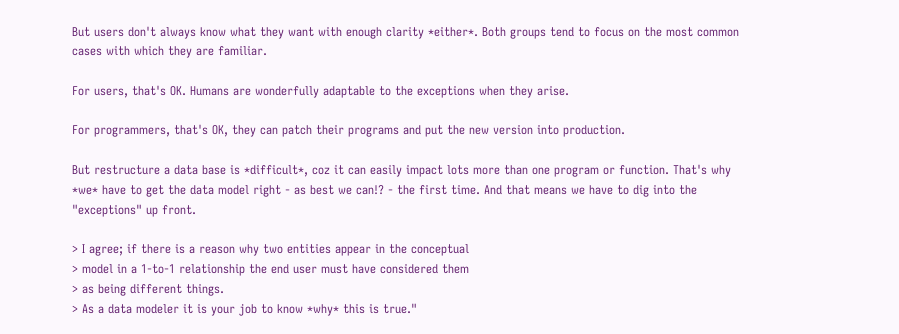But users don't always know what they want with enough clarity *either*. Both groups tend to focus on the most common cases with which they are familiar.

For users, that's OK. Humans are wonderfully adaptable to the exceptions when they arise.

For programmers, that's OK, they can patch their programs and put the new version into production.

But restructure a data base is *difficult*, coz it can easily impact lots more than one program or function. That's why *we* have to get the data model right - as best we can!? - the first time. And that means we have to dig into the "exceptions" up front.

> I agree; if there is a reason why two entities appear in the conceptual
> model in a 1-to-1 relationship the end user must have considered them
> as being different things.
> As a data modeler it is your job to know *why* this is true."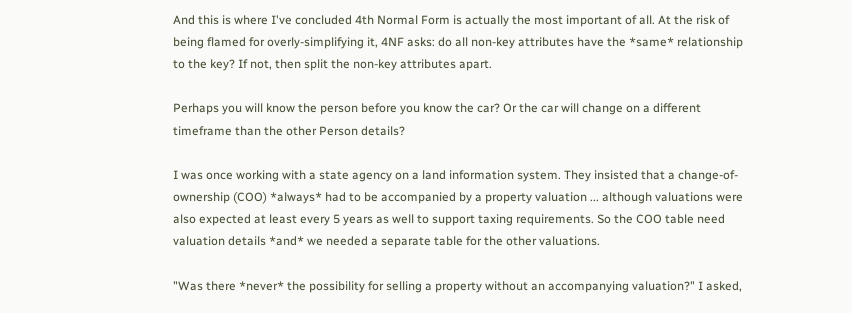And this is where I've concluded 4th Normal Form is actually the most important of all. At the risk of being flamed for overly-simplifying it, 4NF asks: do all non-key attributes have the *same* relationship to the key? If not, then split the non-key attributes apart.

Perhaps you will know the person before you know the car? Or the car will change on a different timeframe than the other Person details?

I was once working with a state agency on a land information system. They insisted that a change-of-ownership (COO) *always* had to be accompanied by a property valuation ... although valuations were also expected at least every 5 years as well to support taxing requirements. So the COO table need valuation details *and* we needed a separate table for the other valuations.

"Was there *never* the possibility for selling a property without an accompanying valuation?" I asked,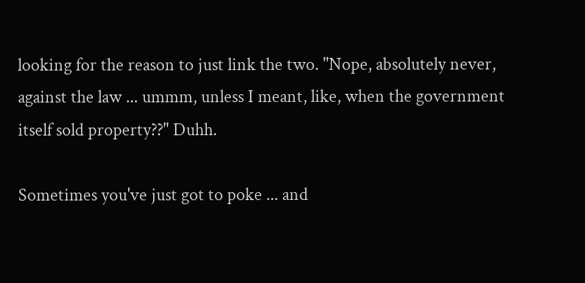looking for the reason to just link the two. "Nope, absolutely never, against the law ... ummm, unless I meant, like, when the government itself sold property??" Duhh.

Sometimes you've just got to poke ... and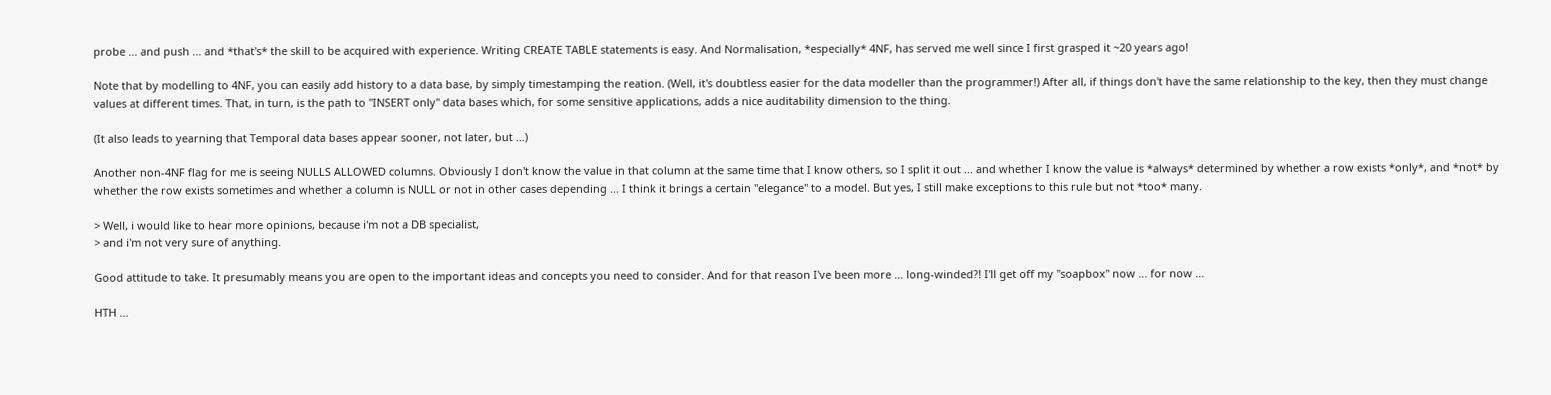probe ... and push ... and *that's* the skill to be acquired with experience. Writing CREATE TABLE statements is easy. And Normalisation, *especially* 4NF, has served me well since I first grasped it ~20 years ago!

Note that by modelling to 4NF, you can easily add history to a data base, by simply timestamping the reation. (Well, it's doubtless easier for the data modeller than the programmer!) After all, if things don't have the same relationship to the key, then they must change values at different times. That, in turn, is the path to "INSERT only" data bases which, for some sensitive applications, adds a nice auditability dimension to the thing.

(It also leads to yearning that Temporal data bases appear sooner, not later, but ...)

Another non-4NF flag for me is seeing NULLS ALLOWED columns. Obviously I don't know the value in that column at the same time that I know others, so I split it out ... and whether I know the value is *always* determined by whether a row exists *only*, and *not* by whether the row exists sometimes and whether a column is NULL or not in other cases depending ... I think it brings a certain "elegance" to a model. But yes, I still make exceptions to this rule but not *too* many.

> Well, i would like to hear more opinions, because i'm not a DB specialist,
> and i'm not very sure of anything.

Good attitude to take. It presumably means you are open to the important ideas and concepts you need to consider. And for that reason I've been more ... long-winded?! I'll get off my "soapbox" now ... for now ...

HTH ...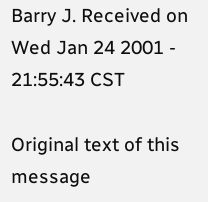Barry J. Received on Wed Jan 24 2001 - 21:55:43 CST

Original text of this message